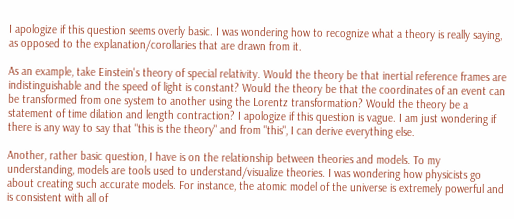I apologize if this question seems overly basic. I was wondering how to recognize what a theory is really saying, as opposed to the explanation/corollaries that are drawn from it.

As an example, take Einstein's theory of special relativity. Would the theory be that inertial reference frames are indistinguishable and the speed of light is constant? Would the theory be that the coordinates of an event can be transformed from one system to another using the Lorentz transformation? Would the theory be a statement of time dilation and length contraction? I apologize if this question is vague. I am just wondering if there is any way to say that "this is the theory" and from "this", I can derive everything else.

Another, rather basic question, I have is on the relationship between theories and models. To my understanding, models are tools used to understand/visualize theories. I was wondering how physicists go about creating such accurate models. For instance, the atomic model of the universe is extremely powerful and is consistent with all of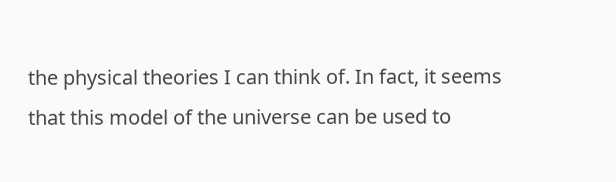the physical theories I can think of. In fact, it seems that this model of the universe can be used to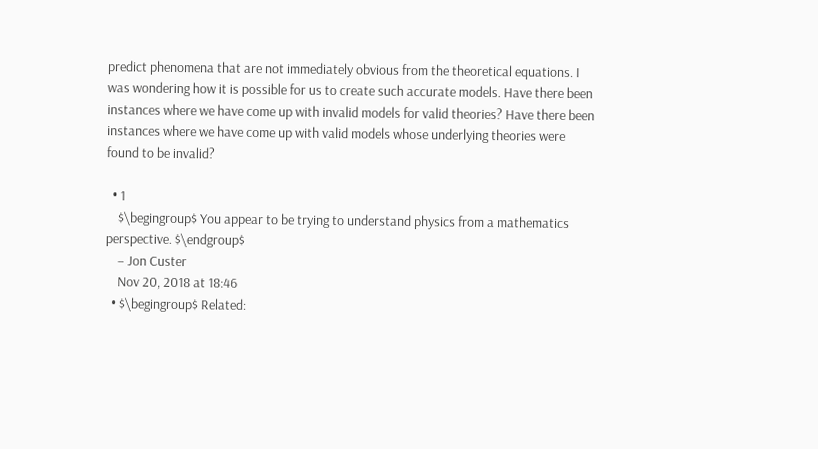predict phenomena that are not immediately obvious from the theoretical equations. I was wondering how it is possible for us to create such accurate models. Have there been instances where we have come up with invalid models for valid theories? Have there been instances where we have come up with valid models whose underlying theories were found to be invalid?

  • 1
    $\begingroup$ You appear to be trying to understand physics from a mathematics perspective. $\endgroup$
    – Jon Custer
    Nov 20, 2018 at 18:46
  • $\begingroup$ Related: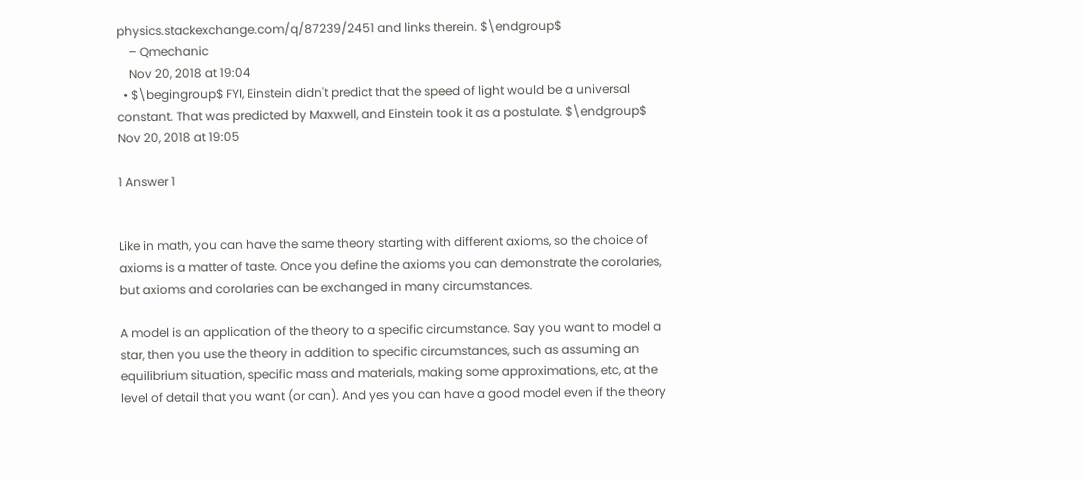physics.stackexchange.com/q/87239/2451 and links therein. $\endgroup$
    – Qmechanic
    Nov 20, 2018 at 19:04
  • $\begingroup$ FYI, Einstein didn't predict that the speed of light would be a universal constant. That was predicted by Maxwell, and Einstein took it as a postulate. $\endgroup$ Nov 20, 2018 at 19:05

1 Answer 1


Like in math, you can have the same theory starting with different axioms, so the choice of axioms is a matter of taste. Once you define the axioms you can demonstrate the corolaries, but axioms and corolaries can be exchanged in many circumstances.

A model is an application of the theory to a specific circumstance. Say you want to model a star, then you use the theory in addition to specific circumstances, such as assuming an equilibrium situation, specific mass and materials, making some approximations, etc, at the level of detail that you want (or can). And yes you can have a good model even if the theory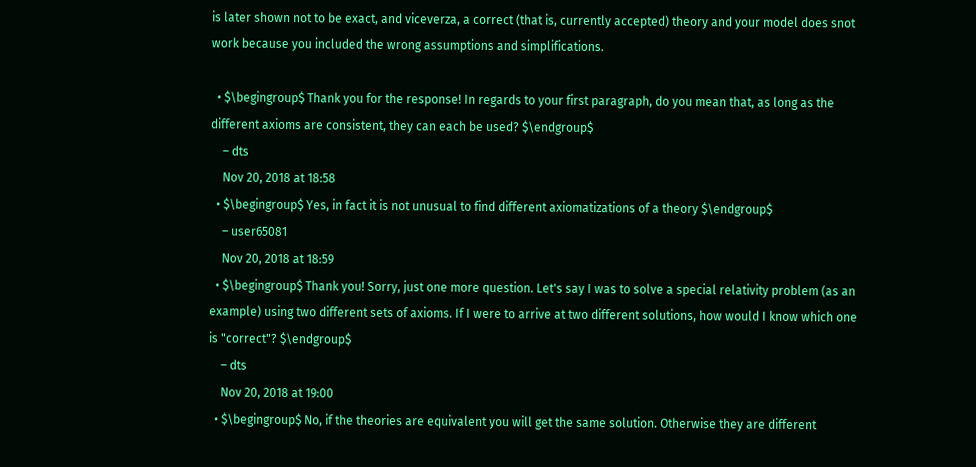is later shown not to be exact, and viceverza, a correct (that is, currently accepted) theory and your model does snot work because you included the wrong assumptions and simplifications.

  • $\begingroup$ Thank you for the response! In regards to your first paragraph, do you mean that, as long as the different axioms are consistent, they can each be used? $\endgroup$
    – dts
    Nov 20, 2018 at 18:58
  • $\begingroup$ Yes, in fact it is not unusual to find different axiomatizations of a theory $\endgroup$
    – user65081
    Nov 20, 2018 at 18:59
  • $\begingroup$ Thank you! Sorry, just one more question. Let's say I was to solve a special relativity problem (as an example) using two different sets of axioms. If I were to arrive at two different solutions, how would I know which one is "correct"? $\endgroup$
    – dts
    Nov 20, 2018 at 19:00
  • $\begingroup$ No, if the theories are equivalent you will get the same solution. Otherwise they are different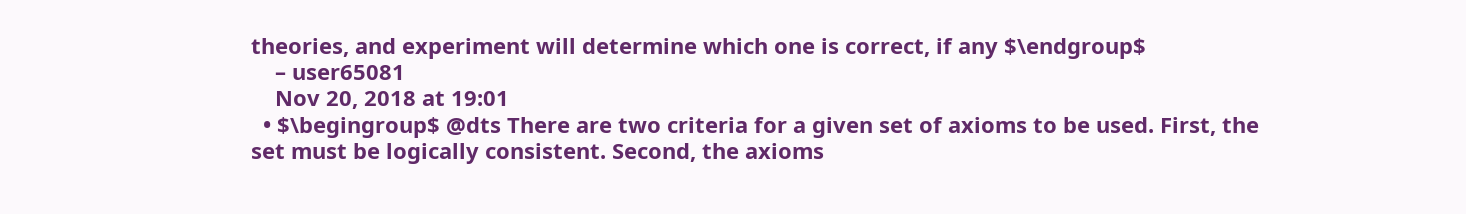theories, and experiment will determine which one is correct, if any $\endgroup$
    – user65081
    Nov 20, 2018 at 19:01
  • $\begingroup$ @dts There are two criteria for a given set of axioms to be used. First, the set must be logically consistent. Second, the axioms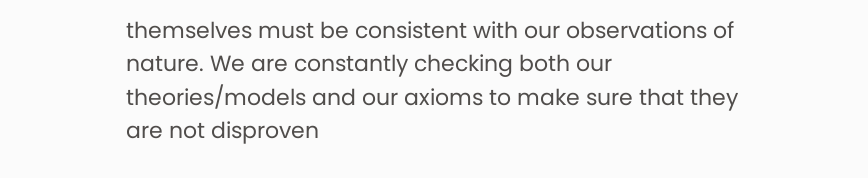themselves must be consistent with our observations of nature. We are constantly checking both our theories/models and our axioms to make sure that they are not disproven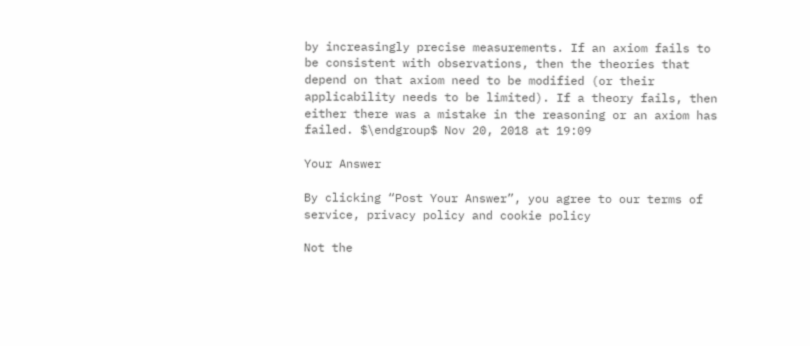by increasingly precise measurements. If an axiom fails to be consistent with observations, then the theories that depend on that axiom need to be modified (or their applicability needs to be limited). If a theory fails, then either there was a mistake in the reasoning or an axiom has failed. $\endgroup$ Nov 20, 2018 at 19:09

Your Answer

By clicking “Post Your Answer”, you agree to our terms of service, privacy policy and cookie policy

Not the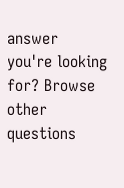answer you're looking for? Browse other questions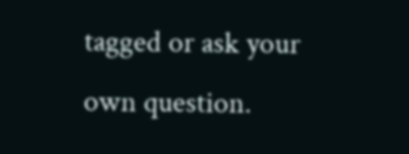tagged or ask your own question.